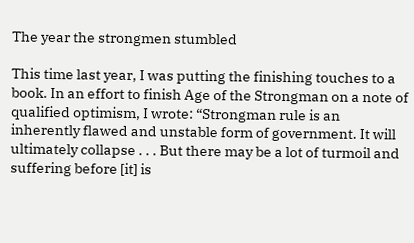The year the strongmen stumbled

This time last year, I was putting the finishing touches to a book. In an effort to finish Age of the Strongman on a note of qualified optimism, I wrote: “Strongman rule is an inherently flawed and unstable form of government. It will ultimately collapse . . . But there may be a lot of turmoil and suffering before [it] is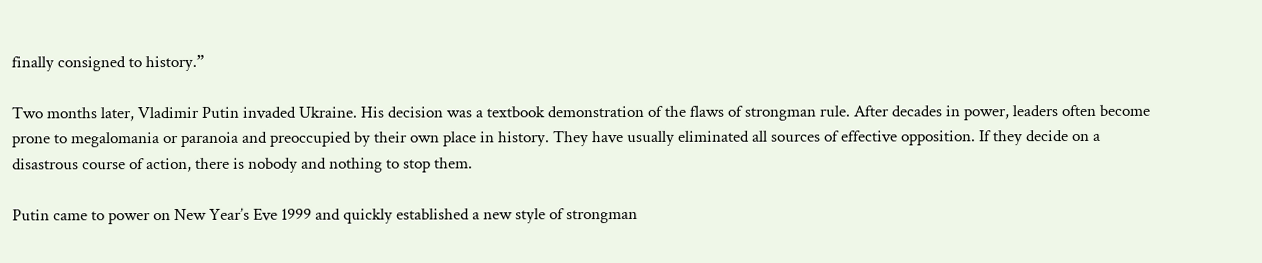finally consigned to history.”

Two months later, Vladimir Putin invaded Ukraine. His decision was a textbook demonstration of the flaws of strongman rule. After decades in power, leaders often become prone to megalomania or paranoia and preoccupied by their own place in history. They have usually eliminated all sources of effective opposition. If they decide on a disastrous course of action, there is nobody and nothing to stop them.

Putin came to power on New Year’s Eve 1999 and quickly established a new style of strongman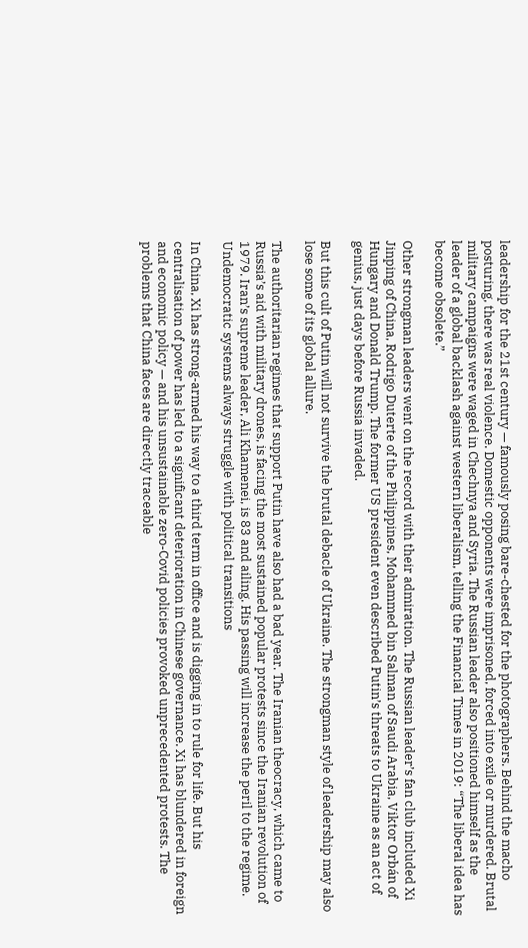leadership for the 21st century — famously posing bare-chested for the photographers. Behind the macho posturing, there was real violence. Domestic opponents were imprisoned, forced into exile or murdered. Brutal military campaigns were waged in Chechnya and Syria. The Russian leader also positioned himself as the leader of a global backlash against western liberalism, telling the Financial Times in 2019: “The liberal idea has become obsolete.”

Other strongman leaders went on the record with their admiration. The Russian leader’s fan club included Xi Jinping of China, Rodrigo Duterte of the Philippines, Mohammed bin Salman of Saudi Arabia, Viktor Orbán of Hungary and Donald Trump. The former US president even described Putin’s threats to Ukraine as an act of genius, just days before Russia invaded.

But this cult of Putin will not survive the brutal debacle of Ukraine. The strongman style of leadership may also lose some of its global allure.

The authoritarian regimes that support Putin have also had a bad year. The Iranian theocracy, which came to Russia’s aid with military drones, is facing the most sustained popular protests since the Iranian revolution of 1979. Iran’s supreme leader, Ali Khamenei, is 83 and ailing. His passing will increase the peril to the regime. Undemocratic systems always struggle with political transitions

In China, Xi has strong-armed his way to a third term in office and is digging in to rule for life. But his centralisation of power has led to a significant deterioration in Chinese governance. Xi has blundered in foreign and economic policy — and his unsustainable zero-Covid policies provoked unprecedented protests. The problems that China faces are directly traceable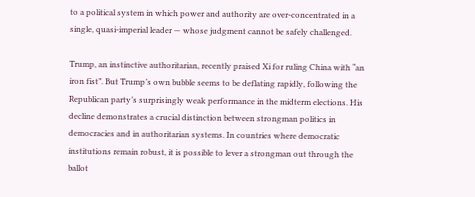to a political system in which power and authority are over-concentrated in a single, quasi-imperial leader — whose judgment cannot be safely challenged.

Trump, an instinctive authoritarian, recently praised Xi for ruling China with “an iron fist”. But Trump’s own bubble seems to be deflating rapidly, following the Republican party’s surprisingly weak performance in the midterm elections. His decline demonstrates a crucial distinction between strongman politics in democracies and in authoritarian systems. In countries where democratic institutions remain robust, it is possible to lever a strongman out through the ballot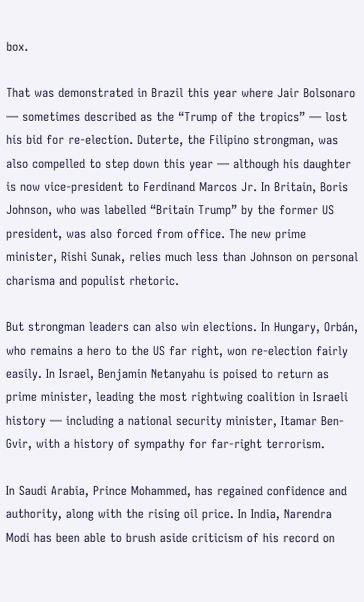box.

That was demonstrated in Brazil this year where Jair Bolsonaro — sometimes described as the “Trump of the tropics” — lost his bid for re-election. Duterte, the Filipino strongman, was also compelled to step down this year — although his daughter is now vice-president to Ferdinand Marcos Jr. In Britain, Boris Johnson, who was labelled “Britain Trump” by the former US president, was also forced from office. The new prime minister, Rishi Sunak, relies much less than Johnson on personal charisma and populist rhetoric.

But strongman leaders can also win elections. In Hungary, Orbán, who remains a hero to the US far right, won re-election fairly easily. In Israel, Benjamin Netanyahu is poised to return as prime minister, leading the most rightwing coalition in Israeli history — including a national security minister, Itamar Ben-Gvir, with a history of sympathy for far-right terrorism.

In Saudi Arabia, Prince Mohammed, has regained confidence and authority, along with the rising oil price. In India, Narendra Modi has been able to brush aside criticism of his record on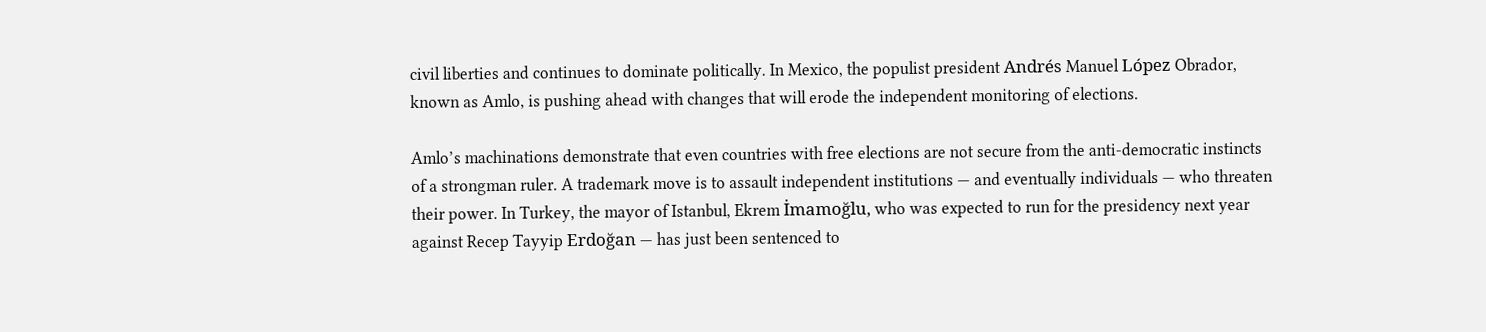civil liberties and continues to dominate politically. In Mexico, the populist president Andrés Manuel López Obrador, known as Amlo, is pushing ahead with changes that will erode the independent monitoring of elections.

Amlo’s machinations demonstrate that even countries with free elections are not secure from the anti-democratic instincts of a strongman ruler. A trademark move is to assault independent institutions — and eventually individuals — who threaten their power. In Turkey, the mayor of Istanbul, Ekrem İmamoğlu, who was expected to run for the presidency next year against Recep Tayyip Erdoğan — has just been sentenced to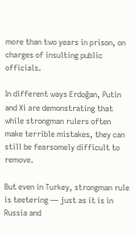more than two years in prison, on charges of insulting public officials.

In different ways Erdoğan, Putin and Xi are demonstrating that while strongman rulers often make terrible mistakes, they can still be fearsomely difficult to remove.

But even in Turkey, strongman rule is teetering — just as it is in Russia and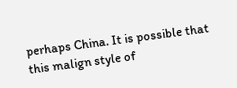perhaps China. It is possible that this malign style of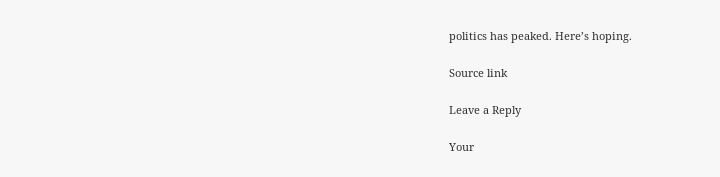politics has peaked. Here’s hoping.

Source link

Leave a Reply

Your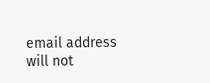email address will not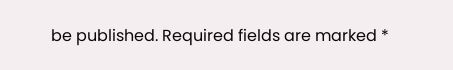be published. Required fields are marked *